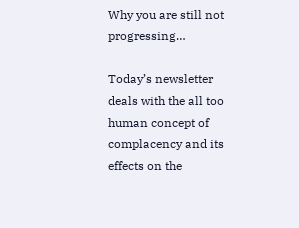Why you are still not progressing…

Today’s newsletter deals with the all too human concept of complacency and its effects on the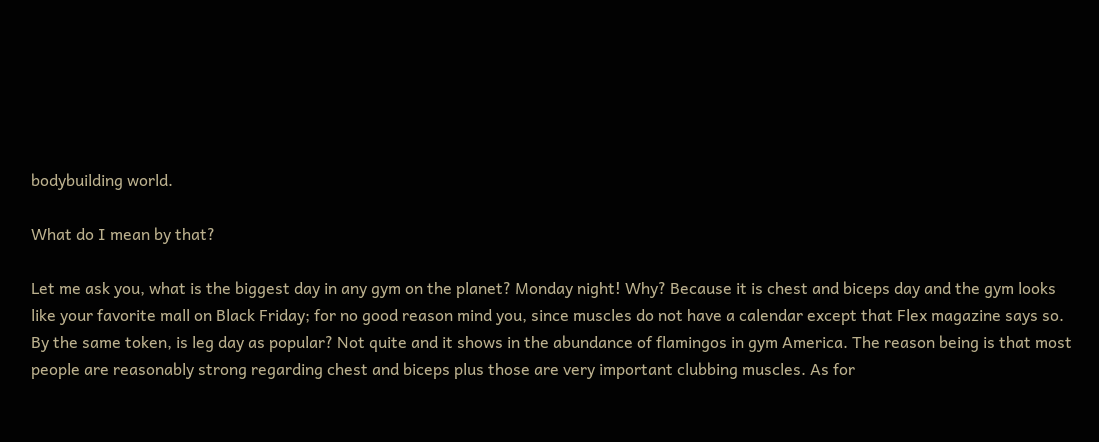bodybuilding world.

What do I mean by that?

Let me ask you, what is the biggest day in any gym on the planet? Monday night! Why? Because it is chest and biceps day and the gym looks like your favorite mall on Black Friday; for no good reason mind you, since muscles do not have a calendar except that Flex magazine says so. By the same token, is leg day as popular? Not quite and it shows in the abundance of flamingos in gym America. The reason being is that most people are reasonably strong regarding chest and biceps plus those are very important clubbing muscles. As for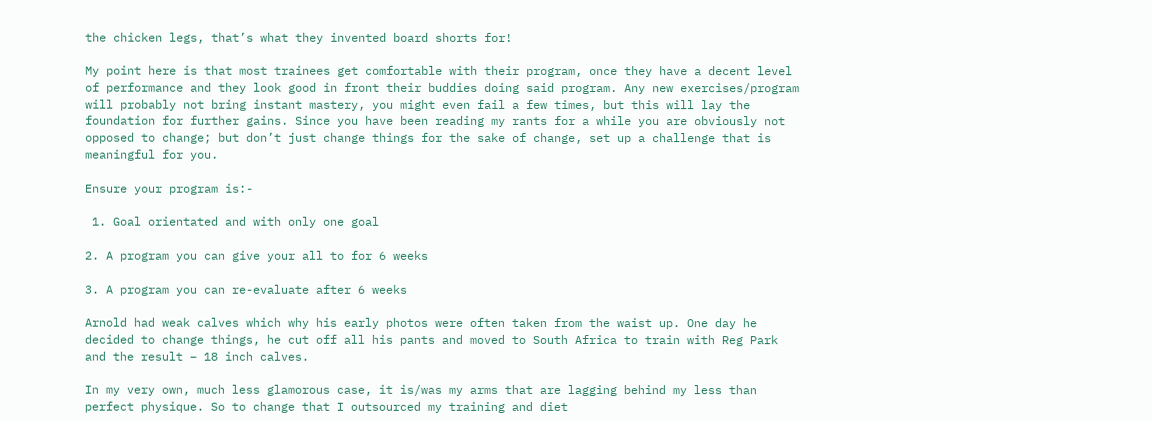the chicken legs, that’s what they invented board shorts for!

My point here is that most trainees get comfortable with their program, once they have a decent level of performance and they look good in front their buddies doing said program. Any new exercises/program will probably not bring instant mastery, you might even fail a few times, but this will lay the foundation for further gains. Since you have been reading my rants for a while you are obviously not opposed to change; but don’t just change things for the sake of change, set up a challenge that is meaningful for you.

Ensure your program is:-

 1. Goal orientated and with only one goal

2. A program you can give your all to for 6 weeks

3. A program you can re-evaluate after 6 weeks

Arnold had weak calves which why his early photos were often taken from the waist up. One day he decided to change things, he cut off all his pants and moved to South Africa to train with Reg Park and the result – 18 inch calves.

In my very own, much less glamorous case, it is/was my arms that are lagging behind my less than perfect physique. So to change that I outsourced my training and diet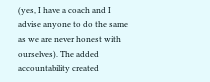(yes, I have a coach and I advise anyone to do the same as we are never honest with ourselves). The added accountability created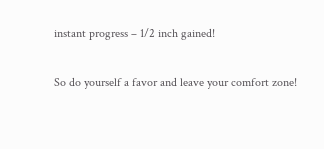instant progress – 1/2 inch gained!

So do yourself a favor and leave your comfort zone!